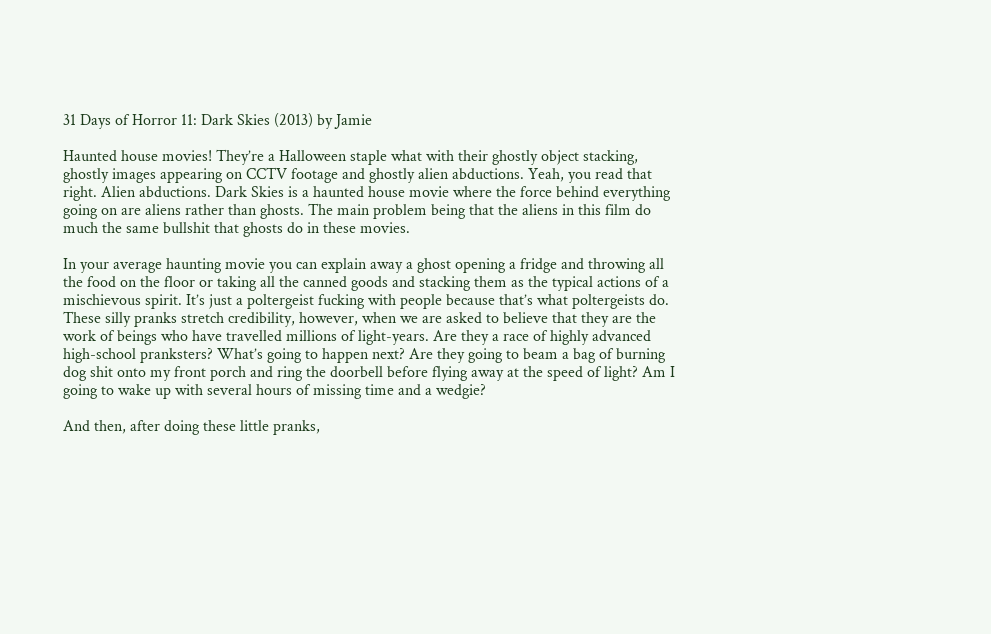31 Days of Horror 11: Dark Skies (2013) by Jamie

Haunted house movies! They’re a Halloween staple what with their ghostly object stacking, ghostly images appearing on CCTV footage and ghostly alien abductions. Yeah, you read that right. Alien abductions. Dark Skies is a haunted house movie where the force behind everything going on are aliens rather than ghosts. The main problem being that the aliens in this film do much the same bullshit that ghosts do in these movies.

In your average haunting movie you can explain away a ghost opening a fridge and throwing all the food on the floor or taking all the canned goods and stacking them as the typical actions of a mischievous spirit. It’s just a poltergeist fucking with people because that’s what poltergeists do. These silly pranks stretch credibility, however, when we are asked to believe that they are the work of beings who have travelled millions of light-years. Are they a race of highly advanced high-school pranksters? What’s going to happen next? Are they going to beam a bag of burning dog shit onto my front porch and ring the doorbell before flying away at the speed of light? Am I going to wake up with several hours of missing time and a wedgie?

And then, after doing these little pranks,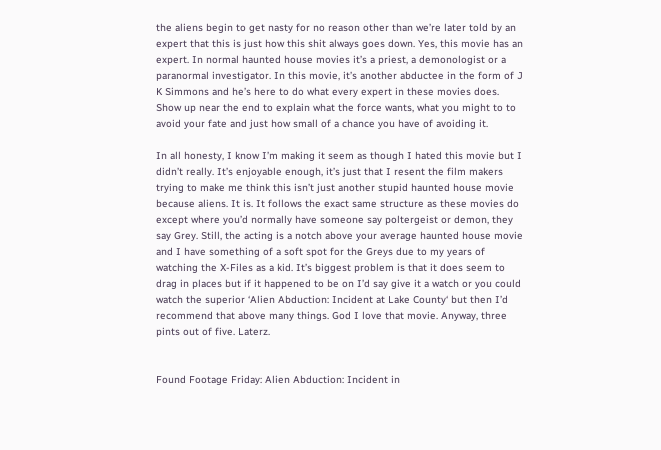the aliens begin to get nasty for no reason other than we’re later told by an expert that this is just how this shit always goes down. Yes, this movie has an expert. In normal haunted house movies it’s a priest, a demonologist or a paranormal investigator. In this movie, it’s another abductee in the form of J K Simmons and he’s here to do what every expert in these movies does. Show up near the end to explain what the force wants, what you might to to avoid your fate and just how small of a chance you have of avoiding it.

In all honesty, I know I’m making it seem as though I hated this movie but I didn’t really. It’s enjoyable enough, it’s just that I resent the film makers trying to make me think this isn’t just another stupid haunted house movie because aliens. It is. It follows the exact same structure as these movies do except where you’d normally have someone say poltergeist or demon, they say Grey. Still, the acting is a notch above your average haunted house movie and I have something of a soft spot for the Greys due to my years of watching the X-Files as a kid. It’s biggest problem is that it does seem to drag in places but if it happened to be on I’d say give it a watch or you could watch the superior ‘Alien Abduction: Incident at Lake County‘ but then I’d recommend that above many things. God I love that movie. Anyway, three pints out of five. Laterz.


Found Footage Friday: Alien Abduction: Incident in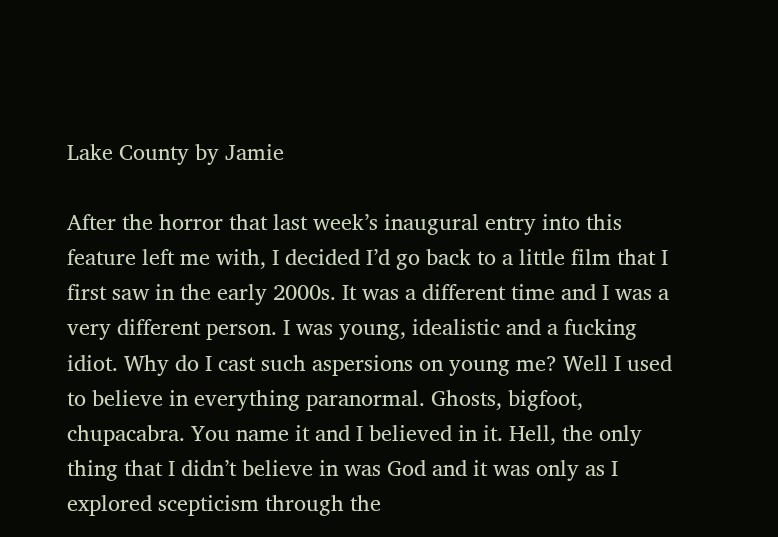Lake County by Jamie

After the horror that last week’s inaugural entry into this feature left me with, I decided I’d go back to a little film that I first saw in the early 2000s. It was a different time and I was a very different person. I was young, idealistic and a fucking idiot. Why do I cast such aspersions on young me? Well I used to believe in everything paranormal. Ghosts, bigfoot, chupacabra. You name it and I believed in it. Hell, the only thing that I didn’t believe in was God and it was only as I explored scepticism through the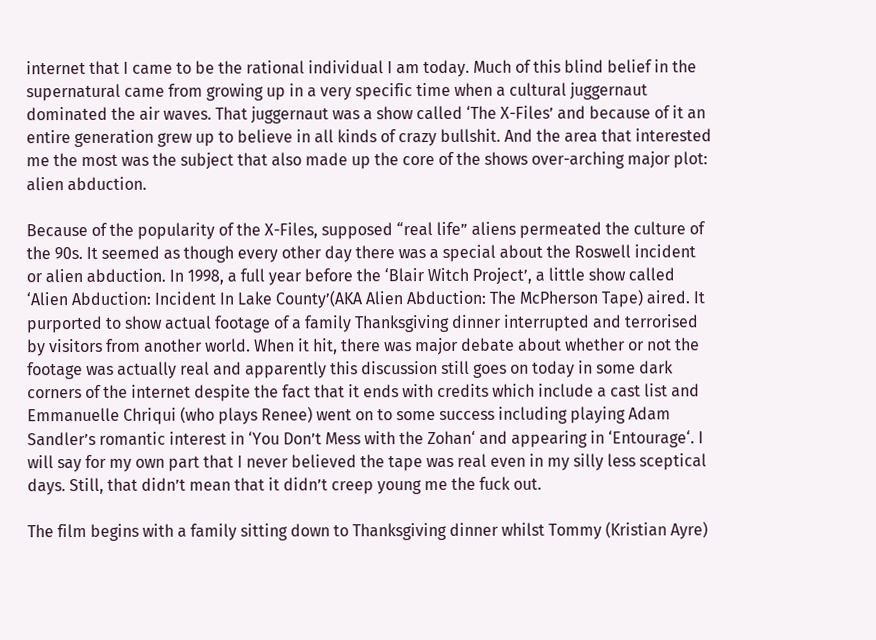internet that I came to be the rational individual I am today. Much of this blind belief in the supernatural came from growing up in a very specific time when a cultural juggernaut dominated the air waves. That juggernaut was a show called ‘The X-Files’ and because of it an entire generation grew up to believe in all kinds of crazy bullshit. And the area that interested me the most was the subject that also made up the core of the shows over-arching major plot: alien abduction.

Because of the popularity of the X-Files, supposed “real life” aliens permeated the culture of the 90s. It seemed as though every other day there was a special about the Roswell incident or alien abduction. In 1998, a full year before the ‘Blair Witch Project’, a little show called ‘Alien Abduction: Incident In Lake County’(AKA Alien Abduction: The McPherson Tape) aired. It purported to show actual footage of a family Thanksgiving dinner interrupted and terrorised by visitors from another world. When it hit, there was major debate about whether or not the footage was actually real and apparently this discussion still goes on today in some dark corners of the internet despite the fact that it ends with credits which include a cast list and Emmanuelle Chriqui (who plays Renee) went on to some success including playing Adam Sandler’s romantic interest in ‘You Don’t Mess with the Zohan‘ and appearing in ‘Entourage‘. I will say for my own part that I never believed the tape was real even in my silly less sceptical days. Still, that didn’t mean that it didn’t creep young me the fuck out.

The film begins with a family sitting down to Thanksgiving dinner whilst Tommy (Kristian Ayre)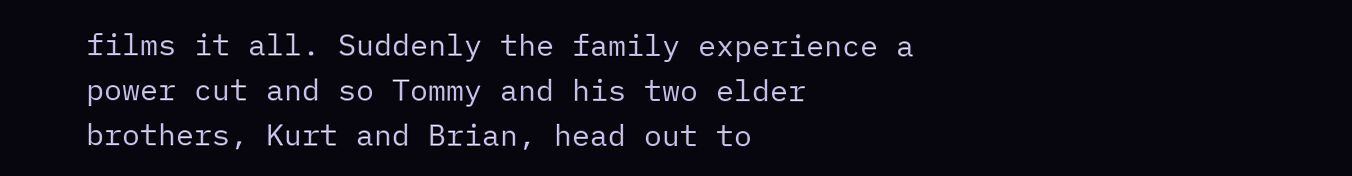films it all. Suddenly the family experience a power cut and so Tommy and his two elder brothers, Kurt and Brian, head out to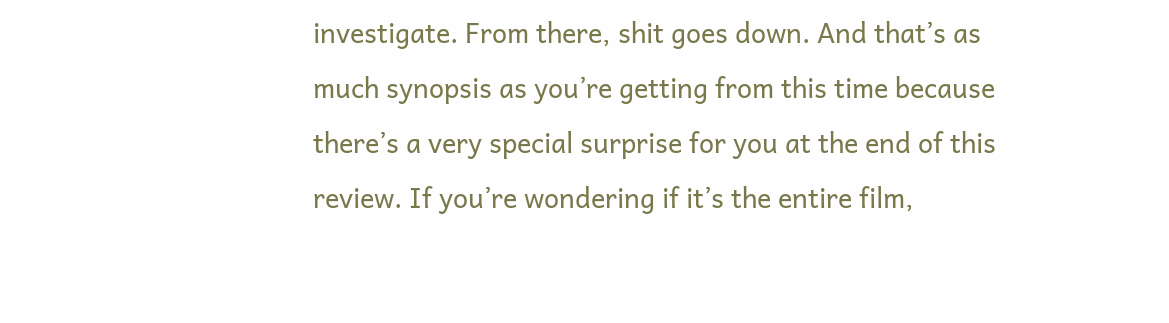investigate. From there, shit goes down. And that’s as much synopsis as you’re getting from this time because there’s a very special surprise for you at the end of this review. If you’re wondering if it’s the entire film,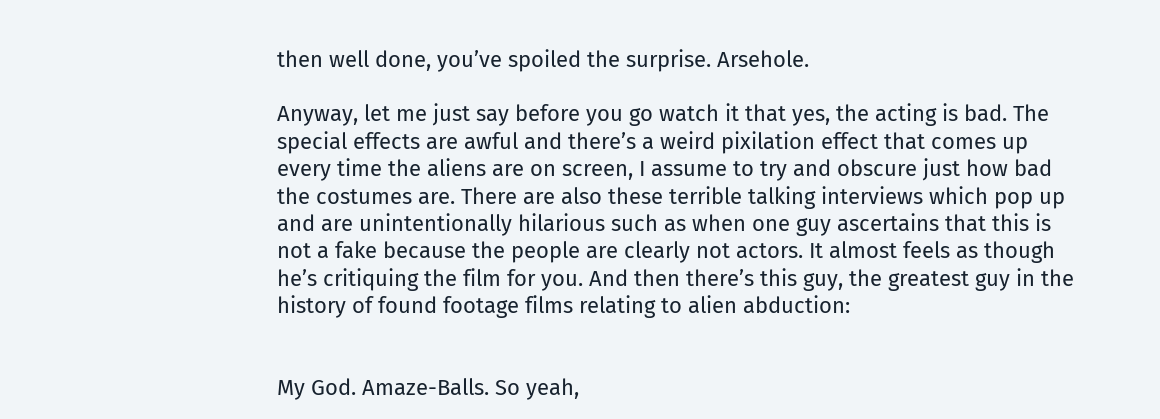then well done, you’ve spoiled the surprise. Arsehole.

Anyway, let me just say before you go watch it that yes, the acting is bad. The special effects are awful and there’s a weird pixilation effect that comes up every time the aliens are on screen, I assume to try and obscure just how bad the costumes are. There are also these terrible talking interviews which pop up and are unintentionally hilarious such as when one guy ascertains that this is not a fake because the people are clearly not actors. It almost feels as though he’s critiquing the film for you. And then there’s this guy, the greatest guy in the history of found footage films relating to alien abduction:


My God. Amaze-Balls. So yeah,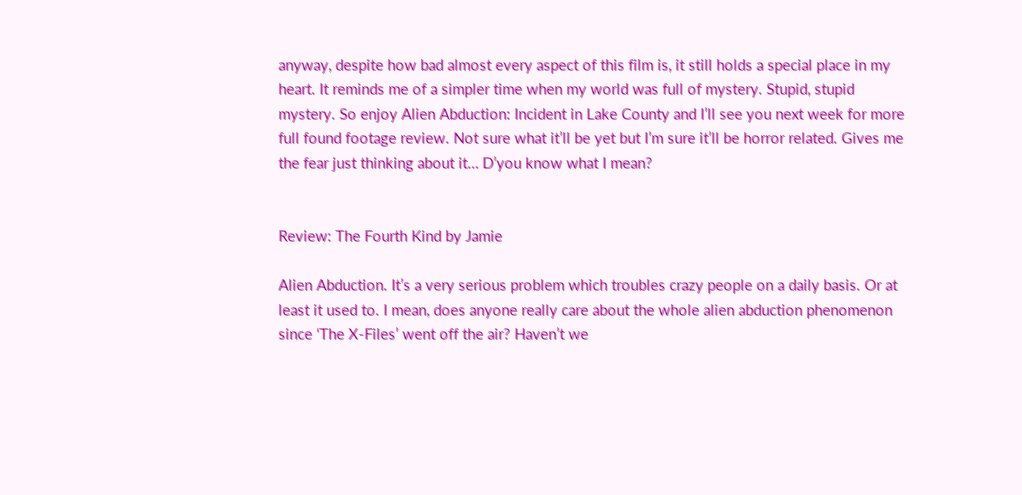anyway, despite how bad almost every aspect of this film is, it still holds a special place in my heart. It reminds me of a simpler time when my world was full of mystery. Stupid, stupid mystery. So enjoy Alien Abduction: Incident in Lake County and I’ll see you next week for more full found footage review. Not sure what it’ll be yet but I’m sure it’ll be horror related. Gives me the fear just thinking about it… D’you know what I mean?


Review: The Fourth Kind by Jamie

Alien Abduction. It’s a very serious problem which troubles crazy people on a daily basis. Or at least it used to. I mean, does anyone really care about the whole alien abduction phenomenon since ‘The X-Files’ went off the air? Haven’t we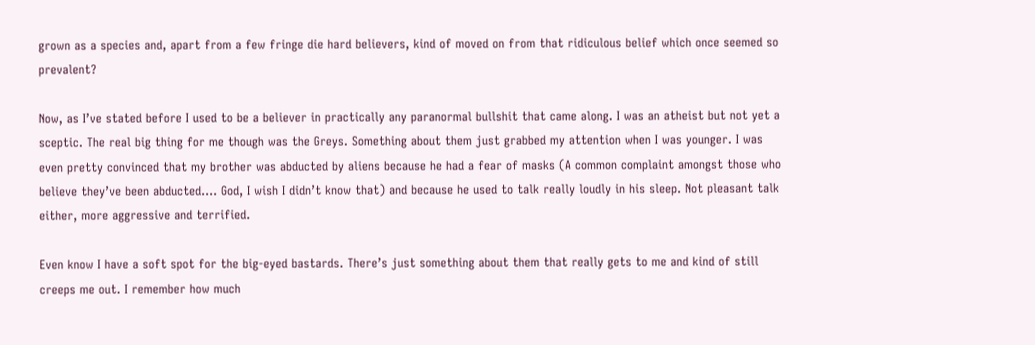grown as a species and, apart from a few fringe die hard believers, kind of moved on from that ridiculous belief which once seemed so prevalent?

Now, as I’ve stated before I used to be a believer in practically any paranormal bullshit that came along. I was an atheist but not yet a sceptic. The real big thing for me though was the Greys. Something about them just grabbed my attention when I was younger. I was even pretty convinced that my brother was abducted by aliens because he had a fear of masks (A common complaint amongst those who believe they’ve been abducted…. God, I wish I didn’t know that) and because he used to talk really loudly in his sleep. Not pleasant talk either, more aggressive and terrified.

Even know I have a soft spot for the big-eyed bastards. There’s just something about them that really gets to me and kind of still creeps me out. I remember how much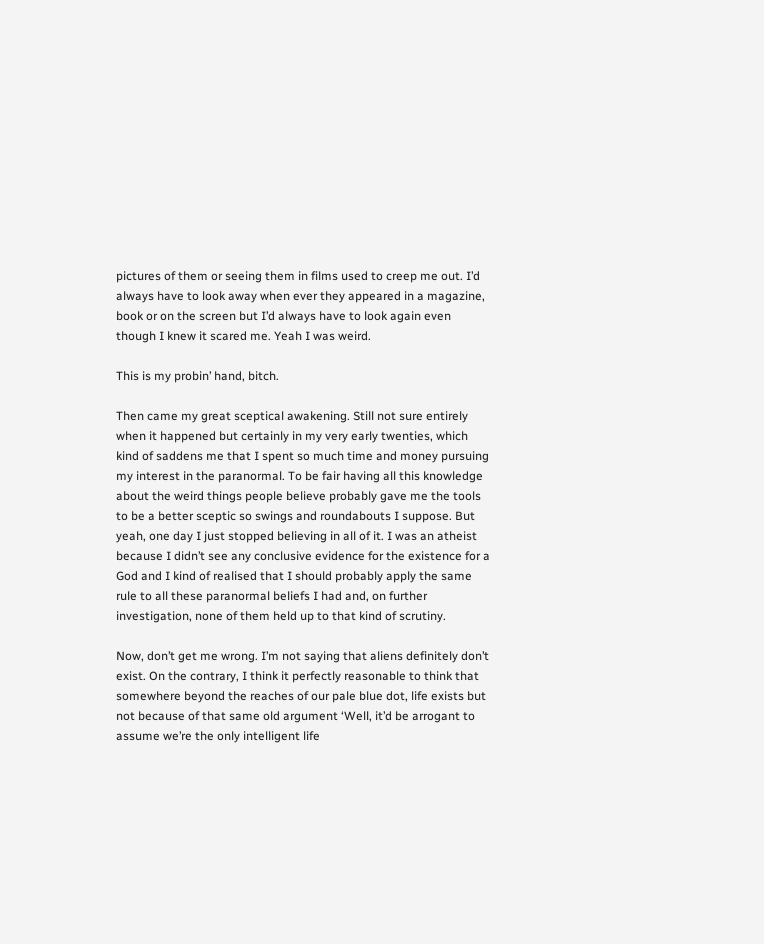pictures of them or seeing them in films used to creep me out. I’d always have to look away when ever they appeared in a magazine, book or on the screen but I’d always have to look again even though I knew it scared me. Yeah I was weird.

This is my probin’ hand, bitch.

Then came my great sceptical awakening. Still not sure entirely when it happened but certainly in my very early twenties, which kind of saddens me that I spent so much time and money pursuing my interest in the paranormal. To be fair having all this knowledge about the weird things people believe probably gave me the tools to be a better sceptic so swings and roundabouts I suppose. But yeah, one day I just stopped believing in all of it. I was an atheist because I didn’t see any conclusive evidence for the existence for a God and I kind of realised that I should probably apply the same rule to all these paranormal beliefs I had and, on further investigation, none of them held up to that kind of scrutiny.

Now, don’t get me wrong. I’m not saying that aliens definitely don’t exist. On the contrary, I think it perfectly reasonable to think that somewhere beyond the reaches of our pale blue dot, life exists but not because of that same old argument ‘Well, it’d be arrogant to assume we’re the only intelligent life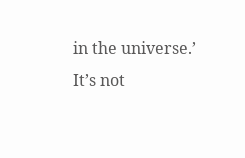in the universe.’ It’s not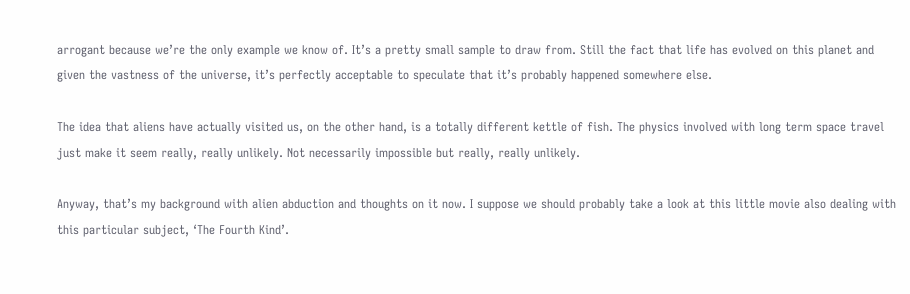arrogant because we’re the only example we know of. It’s a pretty small sample to draw from. Still the fact that life has evolved on this planet and given the vastness of the universe, it’s perfectly acceptable to speculate that it’s probably happened somewhere else.

The idea that aliens have actually visited us, on the other hand, is a totally different kettle of fish. The physics involved with long term space travel just make it seem really, really unlikely. Not necessarily impossible but really, really unlikely.

Anyway, that’s my background with alien abduction and thoughts on it now. I suppose we should probably take a look at this little movie also dealing with this particular subject, ‘The Fourth Kind’.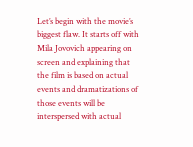Let’s begin with the movie’s biggest flaw. It starts off with Mila Jovovich appearing on screen and explaining that the film is based on actual events and dramatizations of those events will be interspersed with actual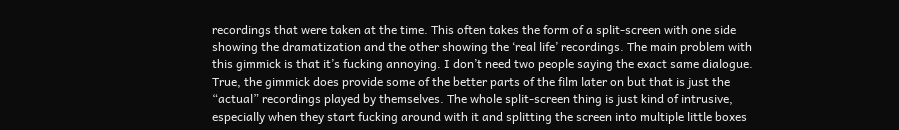recordings that were taken at the time. This often takes the form of a split-screen with one side showing the dramatization and the other showing the ‘real life’ recordings. The main problem with this gimmick is that it’s fucking annoying. I don’t need two people saying the exact same dialogue. True, the gimmick does provide some of the better parts of the film later on but that is just the “actual” recordings played by themselves. The whole split-screen thing is just kind of intrusive, especially when they start fucking around with it and splitting the screen into multiple little boxes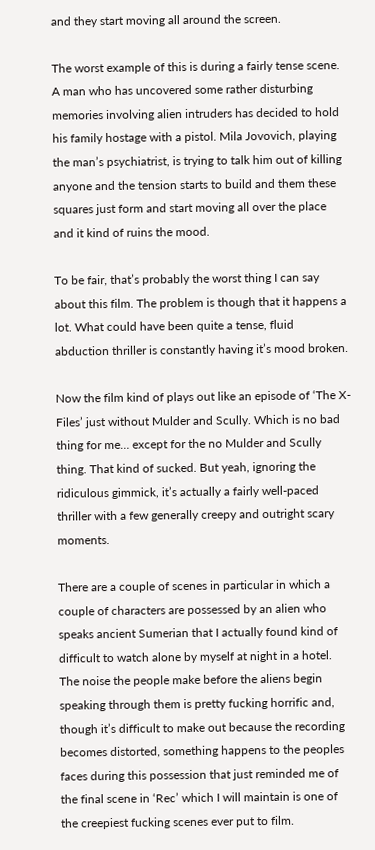and they start moving all around the screen.

The worst example of this is during a fairly tense scene. A man who has uncovered some rather disturbing memories involving alien intruders has decided to hold his family hostage with a pistol. Mila Jovovich, playing the man’s psychiatrist, is trying to talk him out of killing anyone and the tension starts to build and them these squares just form and start moving all over the place and it kind of ruins the mood.

To be fair, that’s probably the worst thing I can say about this film. The problem is though that it happens a lot. What could have been quite a tense, fluid abduction thriller is constantly having it’s mood broken.

Now the film kind of plays out like an episode of ‘The X-Files’ just without Mulder and Scully. Which is no bad thing for me… except for the no Mulder and Scully thing. That kind of sucked. But yeah, ignoring the ridiculous gimmick, it’s actually a fairly well-paced thriller with a few generally creepy and outright scary moments.

There are a couple of scenes in particular in which a couple of characters are possessed by an alien who speaks ancient Sumerian that I actually found kind of difficult to watch alone by myself at night in a hotel. The noise the people make before the aliens begin speaking through them is pretty fucking horrific and, though it’s difficult to make out because the recording becomes distorted, something happens to the peoples faces during this possession that just reminded me of the final scene in ‘Rec’ which I will maintain is one of the creepiest fucking scenes ever put to film.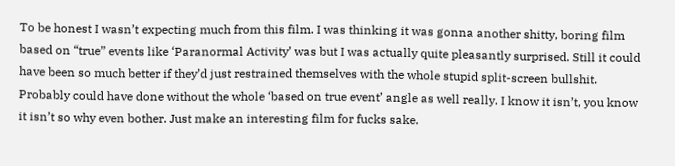To be honest I wasn’t expecting much from this film. I was thinking it was gonna another shitty, boring film based on “true” events like ‘Paranormal Activity’ was but I was actually quite pleasantly surprised. Still it could have been so much better if they’d just restrained themselves with the whole stupid split-screen bullshit. Probably could have done without the whole ‘based on true event’ angle as well really. I know it isn’t, you know it isn’t so why even bother. Just make an interesting film for fucks sake.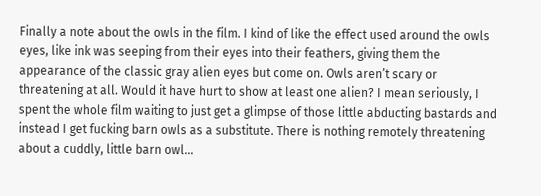Finally a note about the owls in the film. I kind of like the effect used around the owls eyes, like ink was seeping from their eyes into their feathers, giving them the appearance of the classic gray alien eyes but come on. Owls aren’t scary or threatening at all. Would it have hurt to show at least one alien? I mean seriously, I spent the whole film waiting to just get a glimpse of those little abducting bastards and instead I get fucking barn owls as a substitute. There is nothing remotely threatening about a cuddly, little barn owl…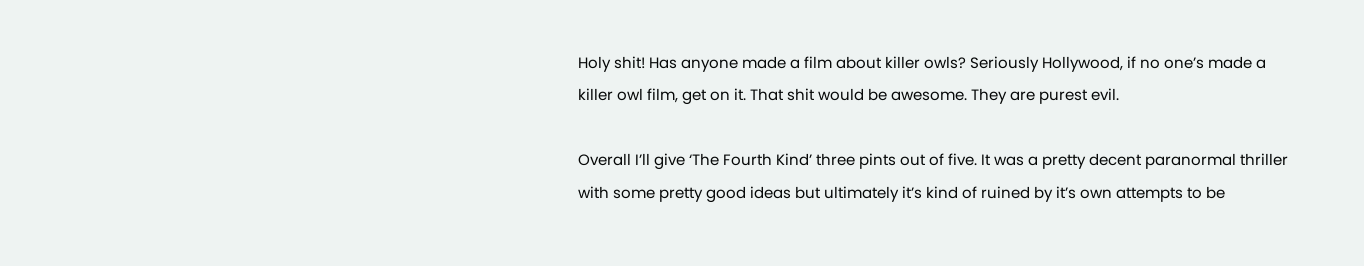Holy shit! Has anyone made a film about killer owls? Seriously Hollywood, if no one’s made a killer owl film, get on it. That shit would be awesome. They are purest evil.

Overall I’ll give ‘The Fourth Kind’ three pints out of five. It was a pretty decent paranormal thriller with some pretty good ideas but ultimately it’s kind of ruined by it’s own attempts to be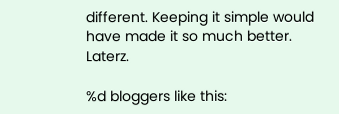different. Keeping it simple would have made it so much better. Laterz.

%d bloggers like this: